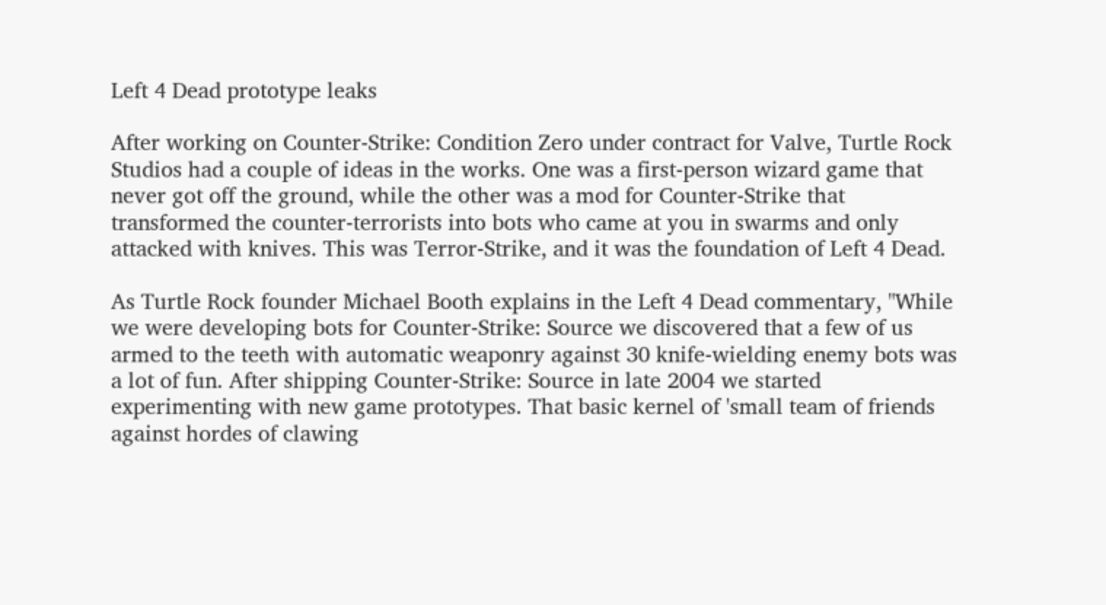Left 4 Dead prototype leaks

After working on Counter-Strike: Condition Zero under contract for Valve, Turtle Rock Studios had a couple of ideas in the works. One was a first-person wizard game that never got off the ground, while the other was a mod for Counter-Strike that transformed the counter-terrorists into bots who came at you in swarms and only attacked with knives. This was Terror-Strike, and it was the foundation of Left 4 Dead.

As Turtle Rock founder Michael Booth explains in the Left 4 Dead commentary, "While we were developing bots for Counter-Strike: Source we discovered that a few of us armed to the teeth with automatic weaponry against 30 knife-wielding enemy bots was a lot of fun. After shipping Counter-Strike: Source in late 2004 we started experimenting with new game prototypes. That basic kernel of 'small team of friends against hordes of clawing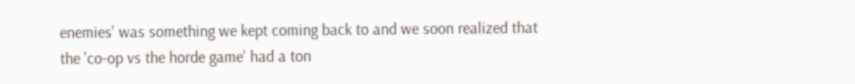enemies' was something we kept coming back to and we soon realized that the 'co-op vs the horde game' had a ton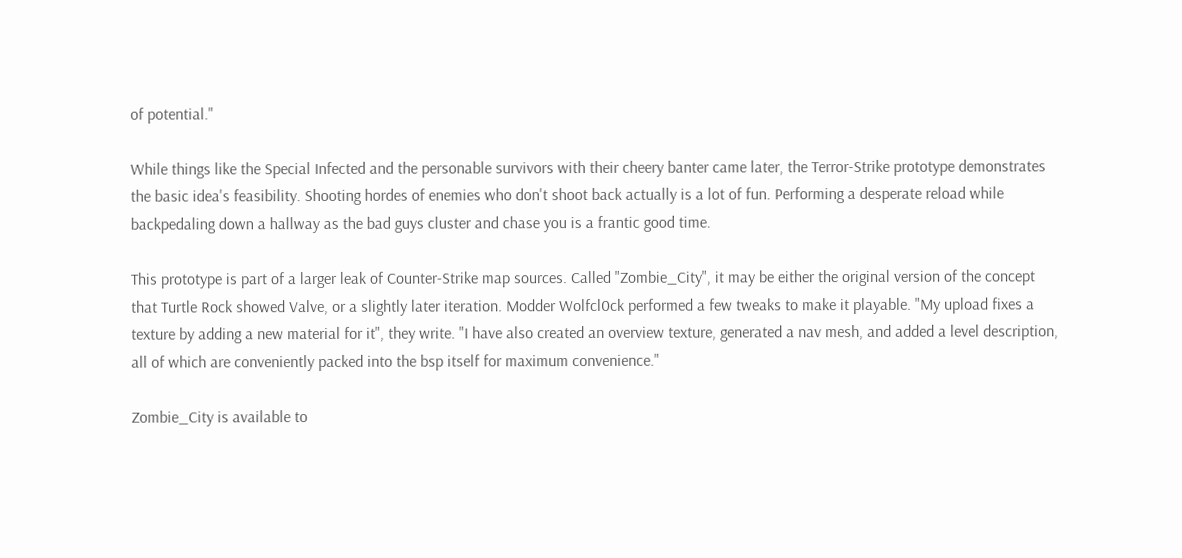of potential."

While things like the Special Infected and the personable survivors with their cheery banter came later, the Terror-Strike prototype demonstrates the basic idea's feasibility. Shooting hordes of enemies who don't shoot back actually is a lot of fun. Performing a desperate reload while backpedaling down a hallway as the bad guys cluster and chase you is a frantic good time.

This prototype is part of a larger leak of Counter-Strike map sources. Called "Zombie_City", it may be either the original version of the concept that Turtle Rock showed Valve, or a slightly later iteration. Modder Wolfcl0ck performed a few tweaks to make it playable. "My upload fixes a texture by adding a new material for it", they write. "I have also created an overview texture, generated a nav mesh, and added a level description, all of which are conveniently packed into the bsp itself for maximum convenience."

Zombie_City is available to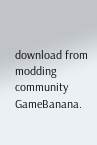download from modding community GameBanana.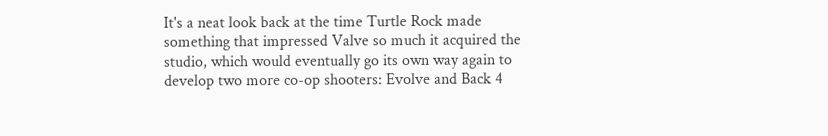It's a neat look back at the time Turtle Rock made something that impressed Valve so much it acquired the studio, which would eventually go its own way again to develop two more co-op shooters: Evolve and Back 4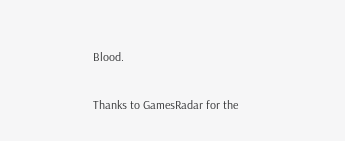Blood.

Thanks to GamesRadar for the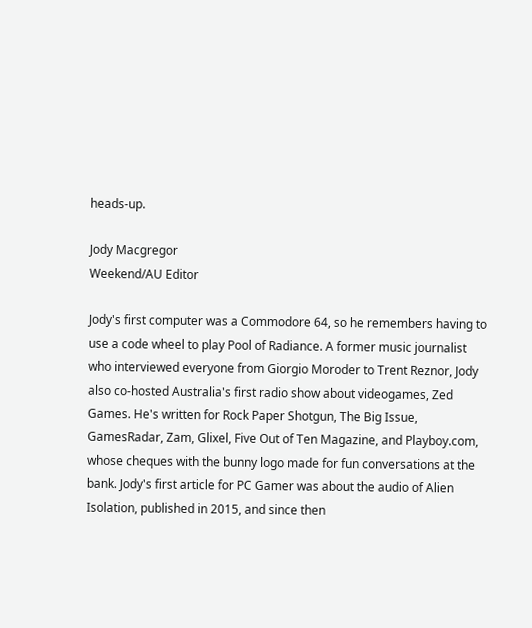heads-up.

Jody Macgregor
Weekend/AU Editor

Jody's first computer was a Commodore 64, so he remembers having to use a code wheel to play Pool of Radiance. A former music journalist who interviewed everyone from Giorgio Moroder to Trent Reznor, Jody also co-hosted Australia's first radio show about videogames, Zed Games. He's written for Rock Paper Shotgun, The Big Issue, GamesRadar, Zam, Glixel, Five Out of Ten Magazine, and Playboy.com, whose cheques with the bunny logo made for fun conversations at the bank. Jody's first article for PC Gamer was about the audio of Alien Isolation, published in 2015, and since then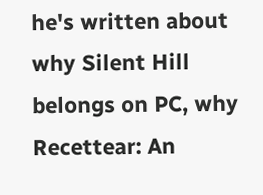he's written about why Silent Hill belongs on PC, why Recettear: An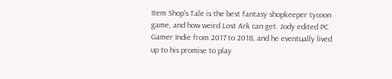Item Shop's Tale is the best fantasy shopkeeper tycoon game, and how weird Lost Ark can get. Jody edited PC Gamer Indie from 2017 to 2018, and he eventually lived up to his promise to play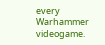every Warhammer videogame.